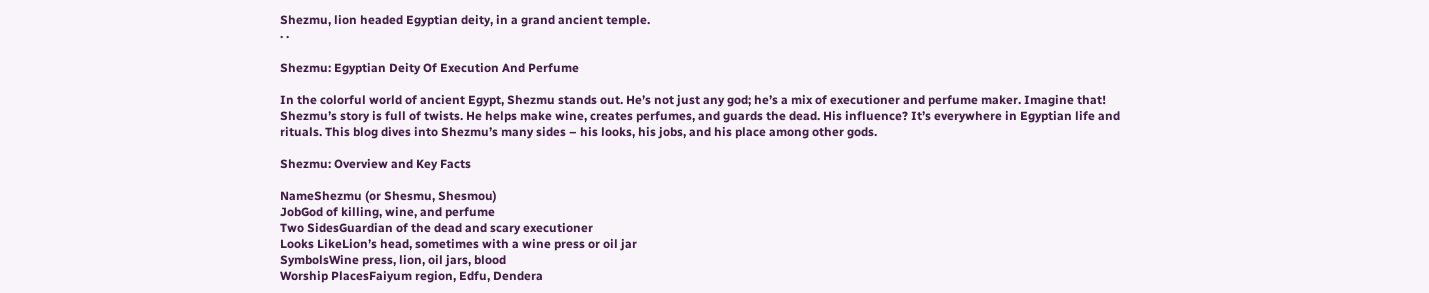Shezmu, lion headed Egyptian deity, in a grand ancient temple.
· ·

Shezmu: Egyptian Deity Of Execution And Perfume

In the colorful world of ancient Egypt, Shezmu stands out. He’s not just any god; he’s a mix of executioner and perfume maker. Imagine that! Shezmu’s story is full of twists. He helps make wine, creates perfumes, and guards the dead. His influence? It’s everywhere in Egyptian life and rituals. This blog dives into Shezmu’s many sides – his looks, his jobs, and his place among other gods.

Shezmu: Overview and Key Facts

NameShezmu (or Shesmu, Shesmou)
JobGod of killing, wine, and perfume
Two SidesGuardian of the dead and scary executioner
Looks LikeLion’s head, sometimes with a wine press or oil jar
SymbolsWine press, lion, oil jars, blood
Worship PlacesFaiyum region, Edfu, Dendera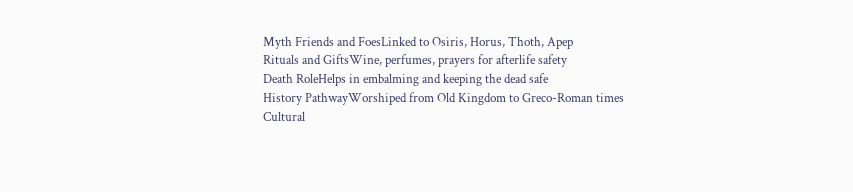Myth Friends and FoesLinked to Osiris, Horus, Thoth, Apep
Rituals and GiftsWine, perfumes, prayers for afterlife safety
Death RoleHelps in embalming and keeping the dead safe
History PathwayWorshiped from Old Kingdom to Greco-Roman times
Cultural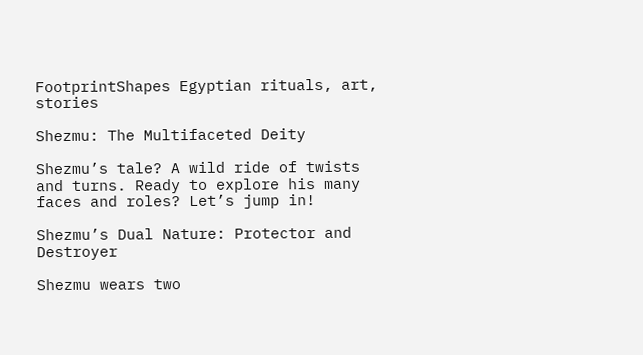FootprintShapes Egyptian rituals, art, stories

Shezmu: The Multifaceted Deity

Shezmu’s tale? A wild ride of twists and turns. Ready to explore his many faces and roles? Let’s jump in!

Shezmu’s Dual Nature: Protector and Destroyer

Shezmu wears two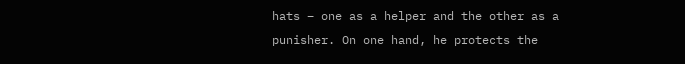hats – one as a helper and the other as a punisher. On one hand, he protects the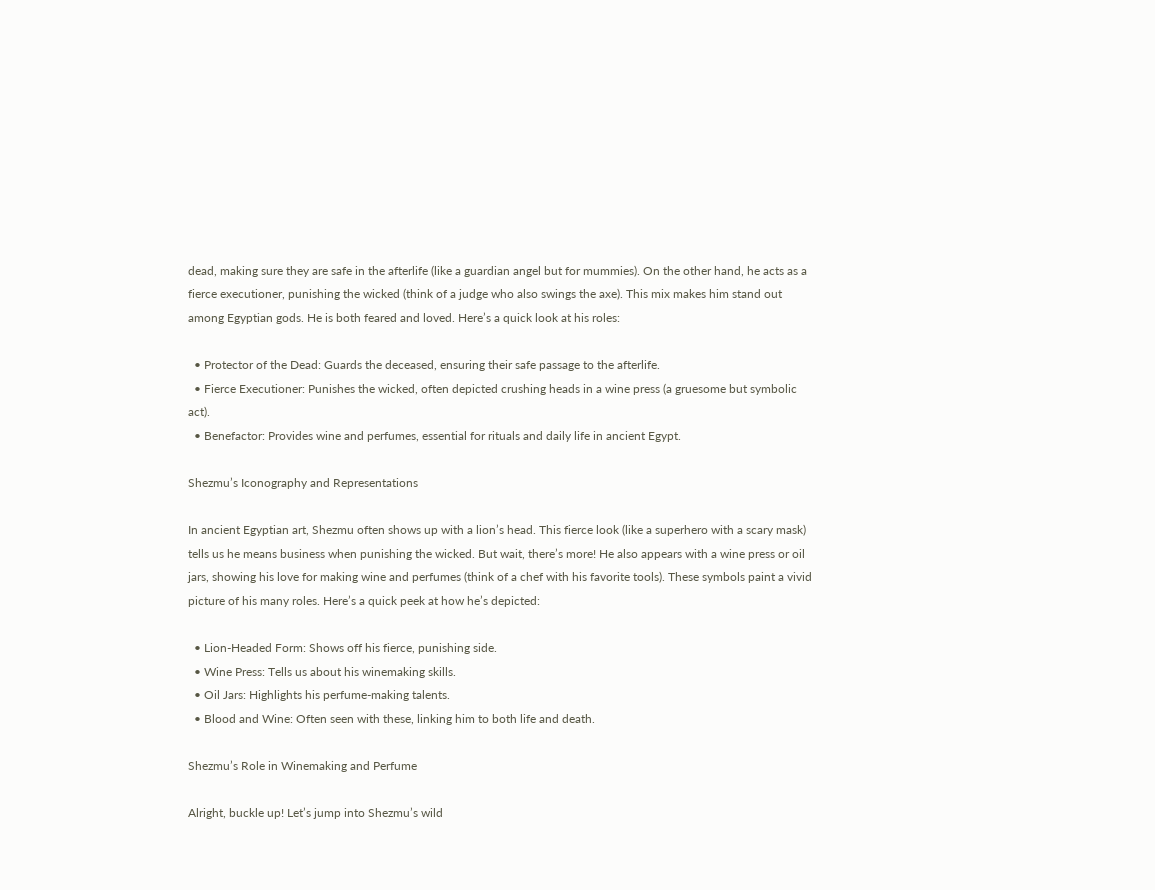dead, making sure they are safe in the afterlife (like a guardian angel but for mummies). On the other hand, he acts as a fierce executioner, punishing the wicked (think of a judge who also swings the axe). This mix makes him stand out among Egyptian gods. He is both feared and loved. Here’s a quick look at his roles:

  • Protector of the Dead: Guards the deceased, ensuring their safe passage to the afterlife.
  • Fierce Executioner: Punishes the wicked, often depicted crushing heads in a wine press (a gruesome but symbolic act).
  • Benefactor: Provides wine and perfumes, essential for rituals and daily life in ancient Egypt.

Shezmu’s Iconography and Representations

In ancient Egyptian art, Shezmu often shows up with a lion’s head. This fierce look (like a superhero with a scary mask) tells us he means business when punishing the wicked. But wait, there’s more! He also appears with a wine press or oil jars, showing his love for making wine and perfumes (think of a chef with his favorite tools). These symbols paint a vivid picture of his many roles. Here’s a quick peek at how he’s depicted:

  • Lion-Headed Form: Shows off his fierce, punishing side.
  • Wine Press: Tells us about his winemaking skills.
  • Oil Jars: Highlights his perfume-making talents.
  • Blood and Wine: Often seen with these, linking him to both life and death.

Shezmu’s Role in Winemaking and Perfume

Alright, buckle up! Let’s jump into Shezmu’s wild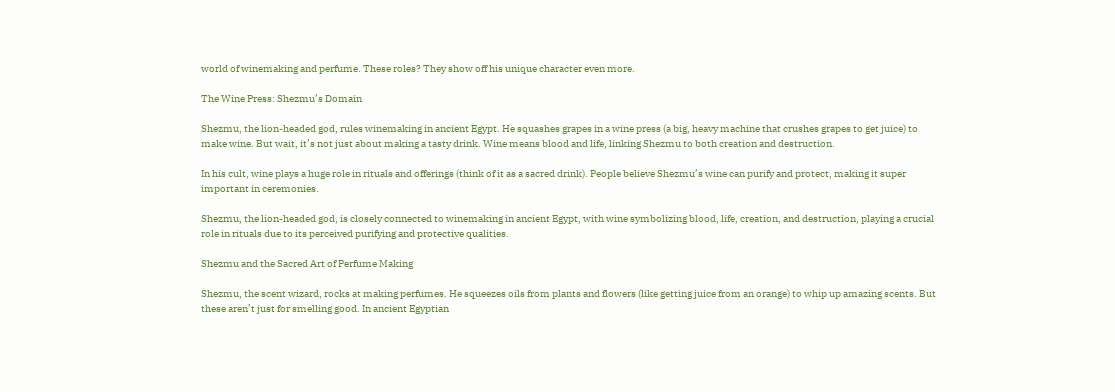world of winemaking and perfume. These roles? They show off his unique character even more.

The Wine Press: Shezmu’s Domain

Shezmu, the lion-headed god, rules winemaking in ancient Egypt. He squashes grapes in a wine press (a big, heavy machine that crushes grapes to get juice) to make wine. But wait, it’s not just about making a tasty drink. Wine means blood and life, linking Shezmu to both creation and destruction.

In his cult, wine plays a huge role in rituals and offerings (think of it as a sacred drink). People believe Shezmu’s wine can purify and protect, making it super important in ceremonies.

Shezmu, the lion-headed god, is closely connected to winemaking in ancient Egypt, with wine symbolizing blood, life, creation, and destruction, playing a crucial role in rituals due to its perceived purifying and protective qualities.

Shezmu and the Sacred Art of Perfume Making

Shezmu, the scent wizard, rocks at making perfumes. He squeezes oils from plants and flowers (like getting juice from an orange) to whip up amazing scents. But these aren’t just for smelling good. In ancient Egyptian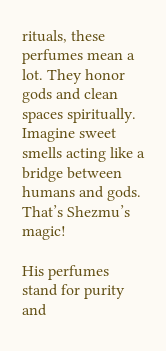rituals, these perfumes mean a lot. They honor gods and clean spaces spiritually. Imagine sweet smells acting like a bridge between humans and gods. That’s Shezmu’s magic!

His perfumes stand for purity and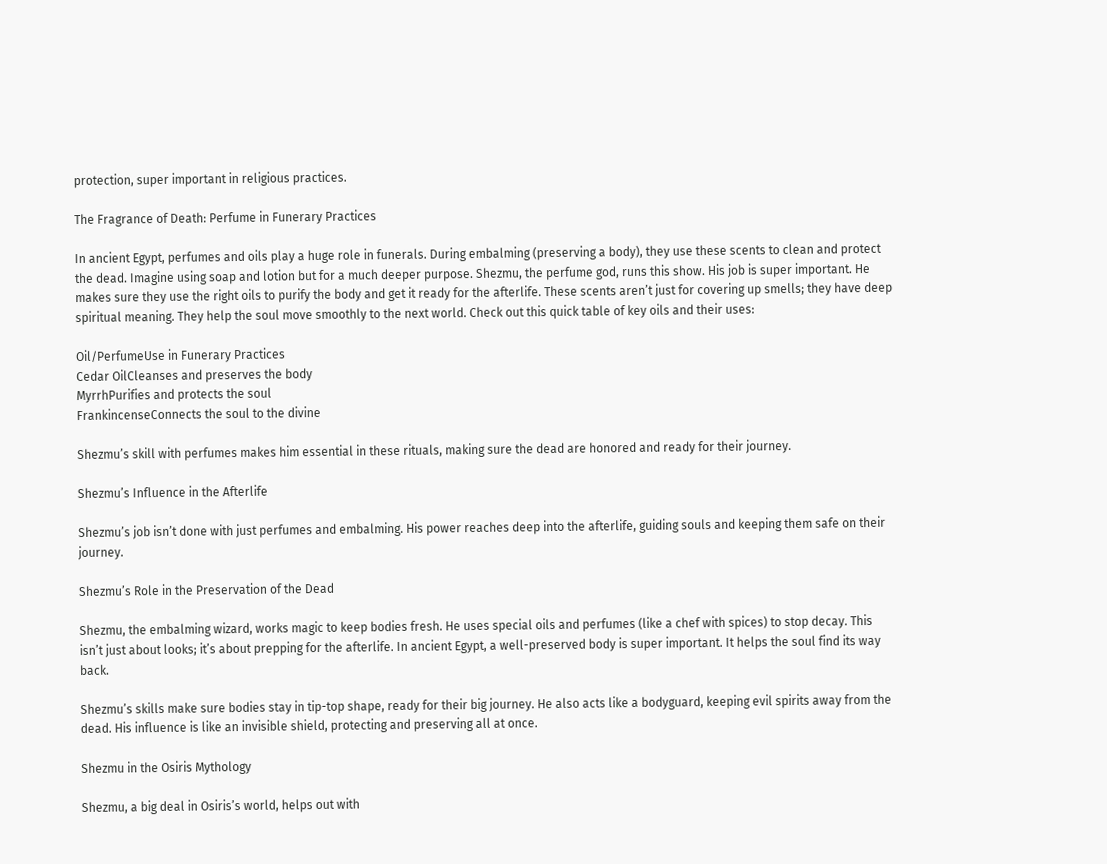protection, super important in religious practices.

The Fragrance of Death: Perfume in Funerary Practices

In ancient Egypt, perfumes and oils play a huge role in funerals. During embalming (preserving a body), they use these scents to clean and protect the dead. Imagine using soap and lotion but for a much deeper purpose. Shezmu, the perfume god, runs this show. His job is super important. He makes sure they use the right oils to purify the body and get it ready for the afterlife. These scents aren’t just for covering up smells; they have deep spiritual meaning. They help the soul move smoothly to the next world. Check out this quick table of key oils and their uses:

Oil/PerfumeUse in Funerary Practices
Cedar OilCleanses and preserves the body
MyrrhPurifies and protects the soul
FrankincenseConnects the soul to the divine

Shezmu’s skill with perfumes makes him essential in these rituals, making sure the dead are honored and ready for their journey.

Shezmu’s Influence in the Afterlife

Shezmu’s job isn’t done with just perfumes and embalming. His power reaches deep into the afterlife, guiding souls and keeping them safe on their journey.

Shezmu’s Role in the Preservation of the Dead

Shezmu, the embalming wizard, works magic to keep bodies fresh. He uses special oils and perfumes (like a chef with spices) to stop decay. This isn’t just about looks; it’s about prepping for the afterlife. In ancient Egypt, a well-preserved body is super important. It helps the soul find its way back.

Shezmu’s skills make sure bodies stay in tip-top shape, ready for their big journey. He also acts like a bodyguard, keeping evil spirits away from the dead. His influence is like an invisible shield, protecting and preserving all at once.

Shezmu in the Osiris Mythology

Shezmu, a big deal in Osiris’s world, helps out with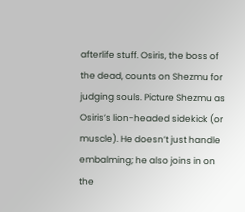afterlife stuff. Osiris, the boss of the dead, counts on Shezmu for judging souls. Picture Shezmu as Osiris’s lion-headed sidekick (or muscle). He doesn’t just handle embalming; he also joins in on the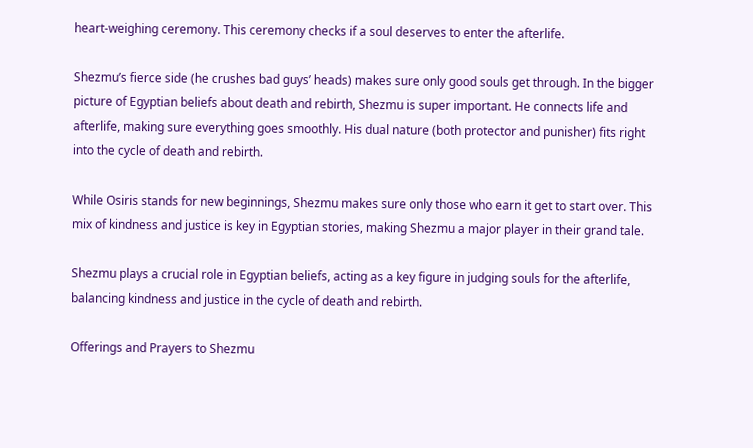heart-weighing ceremony. This ceremony checks if a soul deserves to enter the afterlife.

Shezmu’s fierce side (he crushes bad guys’ heads) makes sure only good souls get through. In the bigger picture of Egyptian beliefs about death and rebirth, Shezmu is super important. He connects life and afterlife, making sure everything goes smoothly. His dual nature (both protector and punisher) fits right into the cycle of death and rebirth.

While Osiris stands for new beginnings, Shezmu makes sure only those who earn it get to start over. This mix of kindness and justice is key in Egyptian stories, making Shezmu a major player in their grand tale.

Shezmu plays a crucial role in Egyptian beliefs, acting as a key figure in judging souls for the afterlife, balancing kindness and justice in the cycle of death and rebirth.

Offerings and Prayers to Shezmu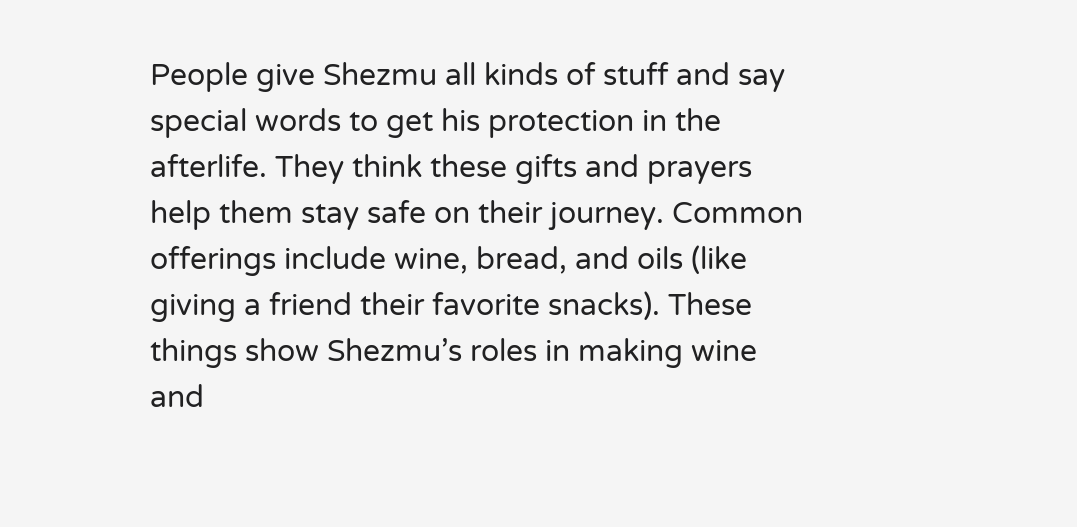People give Shezmu all kinds of stuff and say special words to get his protection in the afterlife. They think these gifts and prayers help them stay safe on their journey. Common offerings include wine, bread, and oils (like giving a friend their favorite snacks). These things show Shezmu’s roles in making wine and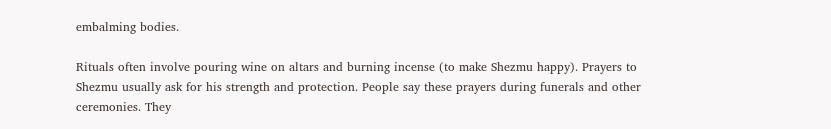embalming bodies.

Rituals often involve pouring wine on altars and burning incense (to make Shezmu happy). Prayers to Shezmu usually ask for his strength and protection. People say these prayers during funerals and other ceremonies. They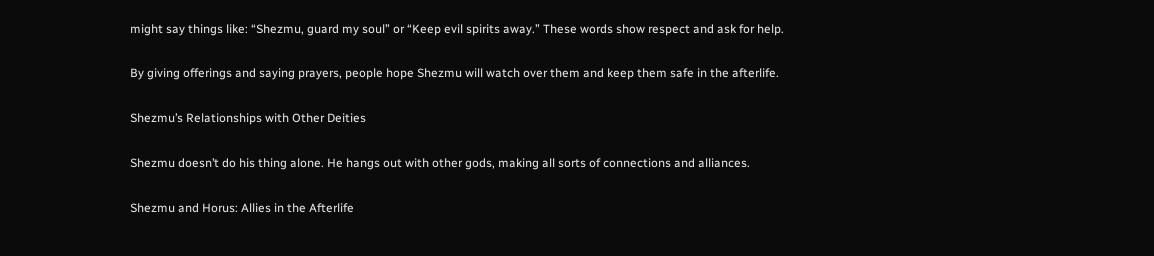might say things like: “Shezmu, guard my soul” or “Keep evil spirits away.” These words show respect and ask for help.

By giving offerings and saying prayers, people hope Shezmu will watch over them and keep them safe in the afterlife.

Shezmu’s Relationships with Other Deities

Shezmu doesn’t do his thing alone. He hangs out with other gods, making all sorts of connections and alliances.

Shezmu and Horus: Allies in the Afterlife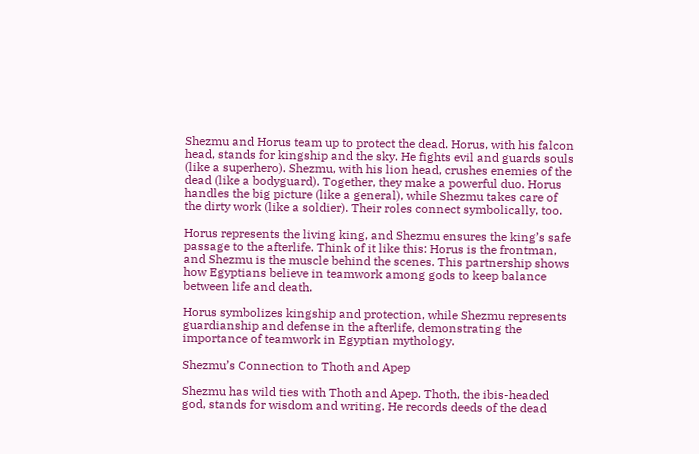Shezmu and Horus team up to protect the dead. Horus, with his falcon head, stands for kingship and the sky. He fights evil and guards souls (like a superhero). Shezmu, with his lion head, crushes enemies of the dead (like a bodyguard). Together, they make a powerful duo. Horus handles the big picture (like a general), while Shezmu takes care of the dirty work (like a soldier). Their roles connect symbolically, too.

Horus represents the living king, and Shezmu ensures the king’s safe passage to the afterlife. Think of it like this: Horus is the frontman, and Shezmu is the muscle behind the scenes. This partnership shows how Egyptians believe in teamwork among gods to keep balance between life and death.

Horus symbolizes kingship and protection, while Shezmu represents guardianship and defense in the afterlife, demonstrating the importance of teamwork in Egyptian mythology.

Shezmu’s Connection to Thoth and Apep

Shezmu has wild ties with Thoth and Apep. Thoth, the ibis-headed god, stands for wisdom and writing. He records deeds of the dead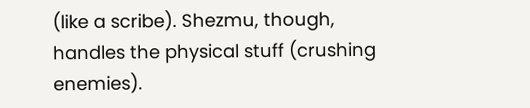(like a scribe). Shezmu, though, handles the physical stuff (crushing enemies).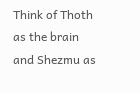Think of Thoth as the brain and Shezmu as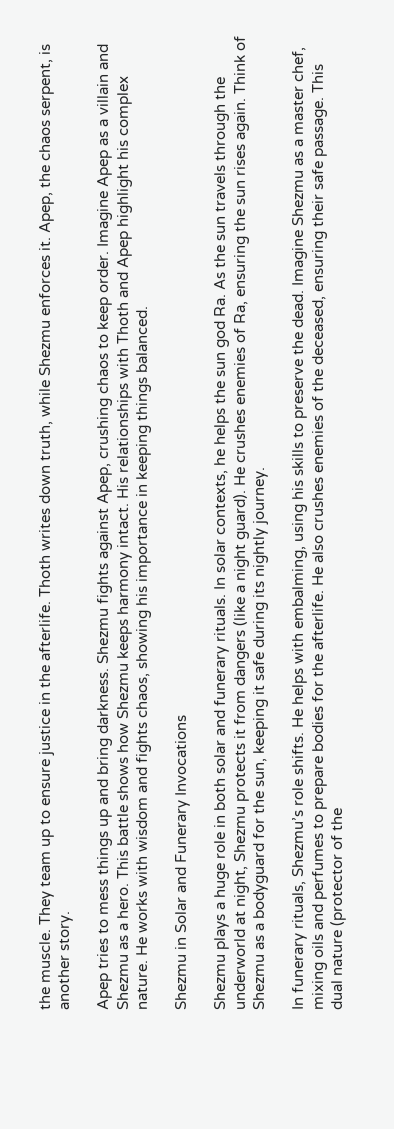the muscle. They team up to ensure justice in the afterlife. Thoth writes down truth, while Shezmu enforces it. Apep, the chaos serpent, is another story.

Apep tries to mess things up and bring darkness. Shezmu fights against Apep, crushing chaos to keep order. Imagine Apep as a villain and Shezmu as a hero. This battle shows how Shezmu keeps harmony intact. His relationships with Thoth and Apep highlight his complex nature. He works with wisdom and fights chaos, showing his importance in keeping things balanced.

Shezmu in Solar and Funerary Invocations

Shezmu plays a huge role in both solar and funerary rituals. In solar contexts, he helps the sun god Ra. As the sun travels through the underworld at night, Shezmu protects it from dangers (like a night guard). He crushes enemies of Ra, ensuring the sun rises again. Think of Shezmu as a bodyguard for the sun, keeping it safe during its nightly journey.

In funerary rituals, Shezmu’s role shifts. He helps with embalming, using his skills to preserve the dead. Imagine Shezmu as a master chef, mixing oils and perfumes to prepare bodies for the afterlife. He also crushes enemies of the deceased, ensuring their safe passage. This dual nature (protector of the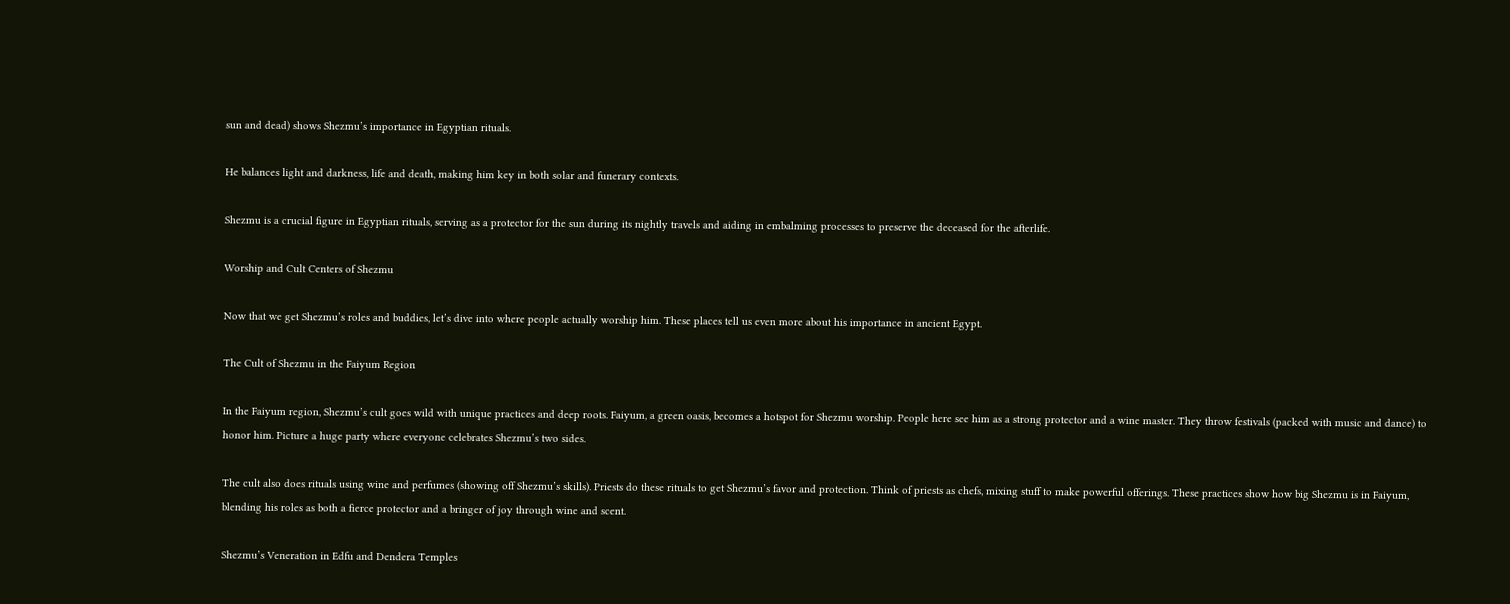sun and dead) shows Shezmu’s importance in Egyptian rituals.

He balances light and darkness, life and death, making him key in both solar and funerary contexts.

Shezmu is a crucial figure in Egyptian rituals, serving as a protector for the sun during its nightly travels and aiding in embalming processes to preserve the deceased for the afterlife.

Worship and Cult Centers of Shezmu

Now that we get Shezmu’s roles and buddies, let’s dive into where people actually worship him. These places tell us even more about his importance in ancient Egypt.

The Cult of Shezmu in the Faiyum Region

In the Faiyum region, Shezmu’s cult goes wild with unique practices and deep roots. Faiyum, a green oasis, becomes a hotspot for Shezmu worship. People here see him as a strong protector and a wine master. They throw festivals (packed with music and dance) to honor him. Picture a huge party where everyone celebrates Shezmu’s two sides.

The cult also does rituals using wine and perfumes (showing off Shezmu’s skills). Priests do these rituals to get Shezmu’s favor and protection. Think of priests as chefs, mixing stuff to make powerful offerings. These practices show how big Shezmu is in Faiyum, blending his roles as both a fierce protector and a bringer of joy through wine and scent.

Shezmu’s Veneration in Edfu and Dendera Temples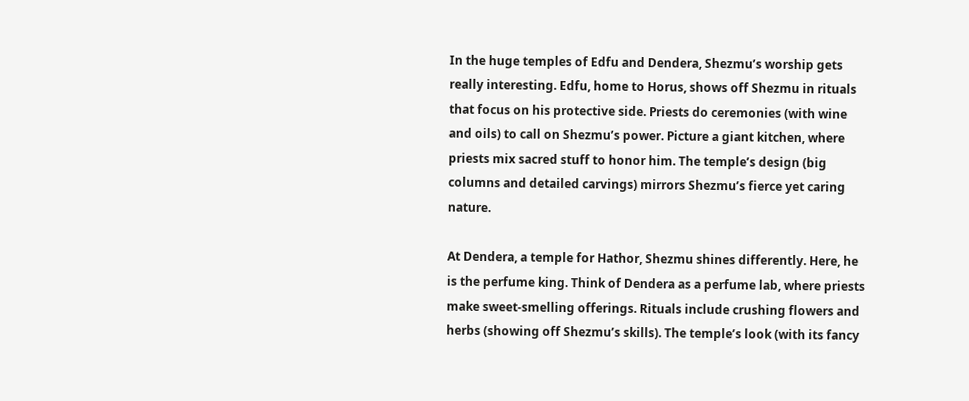In the huge temples of Edfu and Dendera, Shezmu’s worship gets really interesting. Edfu, home to Horus, shows off Shezmu in rituals that focus on his protective side. Priests do ceremonies (with wine and oils) to call on Shezmu’s power. Picture a giant kitchen, where priests mix sacred stuff to honor him. The temple’s design (big columns and detailed carvings) mirrors Shezmu’s fierce yet caring nature.

At Dendera, a temple for Hathor, Shezmu shines differently. Here, he is the perfume king. Think of Dendera as a perfume lab, where priests make sweet-smelling offerings. Rituals include crushing flowers and herbs (showing off Shezmu’s skills). The temple’s look (with its fancy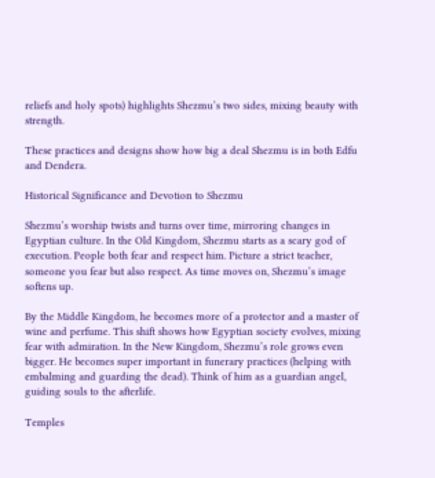reliefs and holy spots) highlights Shezmu’s two sides, mixing beauty with strength.

These practices and designs show how big a deal Shezmu is in both Edfu and Dendera.

Historical Significance and Devotion to Shezmu

Shezmu’s worship twists and turns over time, mirroring changes in Egyptian culture. In the Old Kingdom, Shezmu starts as a scary god of execution. People both fear and respect him. Picture a strict teacher, someone you fear but also respect. As time moves on, Shezmu’s image softens up.

By the Middle Kingdom, he becomes more of a protector and a master of wine and perfume. This shift shows how Egyptian society evolves, mixing fear with admiration. In the New Kingdom, Shezmu’s role grows even bigger. He becomes super important in funerary practices (helping with embalming and guarding the dead). Think of him as a guardian angel, guiding souls to the afterlife.

Temples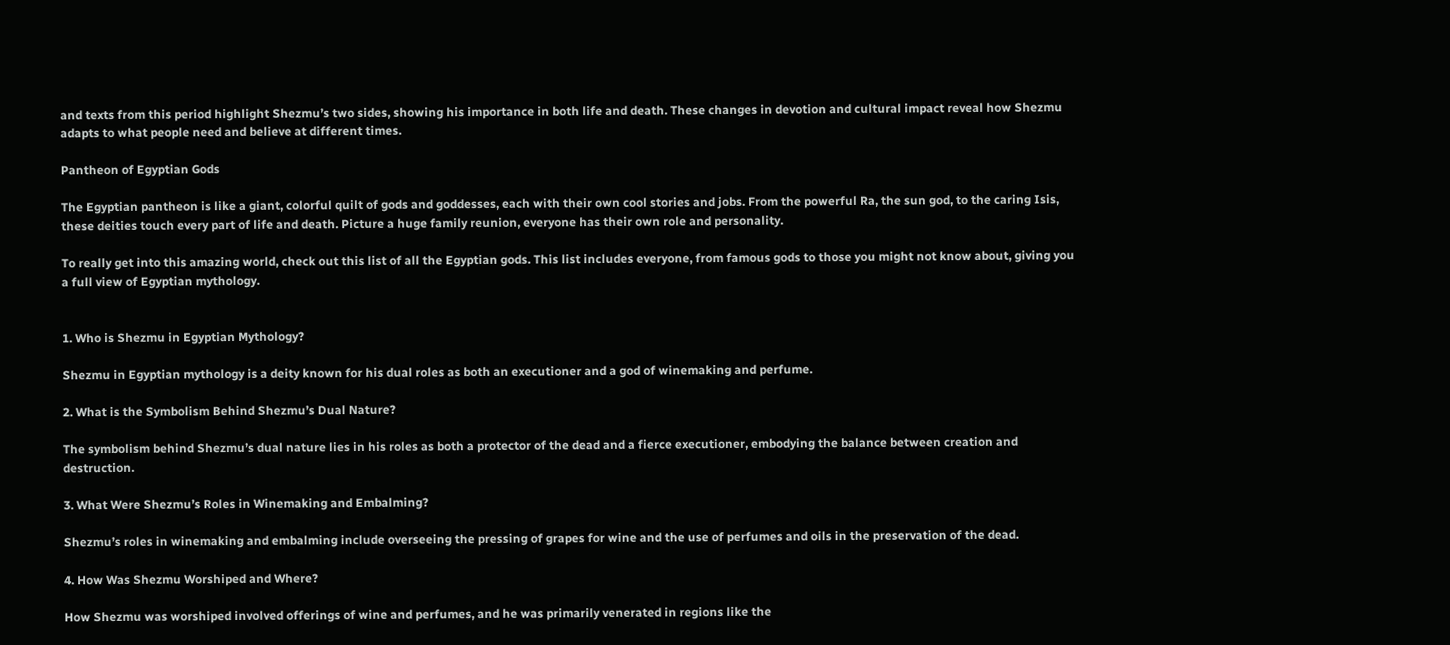and texts from this period highlight Shezmu’s two sides, showing his importance in both life and death. These changes in devotion and cultural impact reveal how Shezmu adapts to what people need and believe at different times.

Pantheon of Egyptian Gods

The Egyptian pantheon is like a giant, colorful quilt of gods and goddesses, each with their own cool stories and jobs. From the powerful Ra, the sun god, to the caring Isis, these deities touch every part of life and death. Picture a huge family reunion, everyone has their own role and personality.

To really get into this amazing world, check out this list of all the Egyptian gods. This list includes everyone, from famous gods to those you might not know about, giving you a full view of Egyptian mythology.


1. Who is Shezmu in Egyptian Mythology?

Shezmu in Egyptian mythology is a deity known for his dual roles as both an executioner and a god of winemaking and perfume.

2. What is the Symbolism Behind Shezmu’s Dual Nature?

The symbolism behind Shezmu’s dual nature lies in his roles as both a protector of the dead and a fierce executioner, embodying the balance between creation and destruction.

3. What Were Shezmu’s Roles in Winemaking and Embalming?

Shezmu’s roles in winemaking and embalming include overseeing the pressing of grapes for wine and the use of perfumes and oils in the preservation of the dead.

4. How Was Shezmu Worshiped and Where?

How Shezmu was worshiped involved offerings of wine and perfumes, and he was primarily venerated in regions like the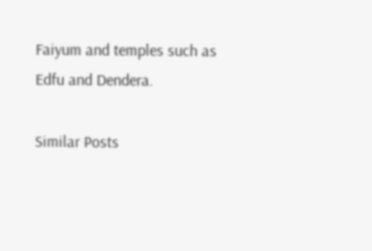Faiyum and temples such as Edfu and Dendera.

Similar Posts